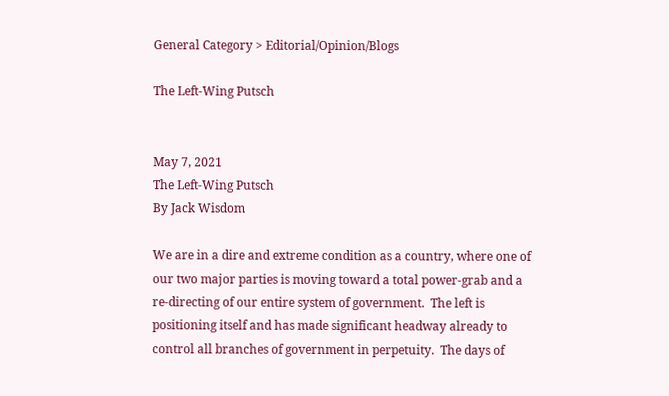General Category > Editorial/Opinion/Blogs

The Left-Wing Putsch


May 7, 2021
The Left-Wing Putsch
By Jack Wisdom

We are in a dire and extreme condition as a country, where one of our two major parties is moving toward a total power-grab and a re-directing of our entire system of government.  The left is positioning itself and has made significant headway already to control all branches of government in perpetuity.  The days of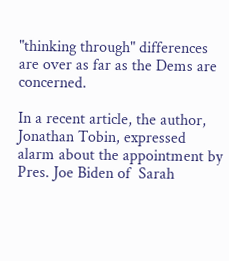"thinking through" differences are over as far as the Dems are concerned.

In a recent article, the author, Jonathan Tobin, expressed alarm about the appointment by Pres. Joe Biden of  Sarah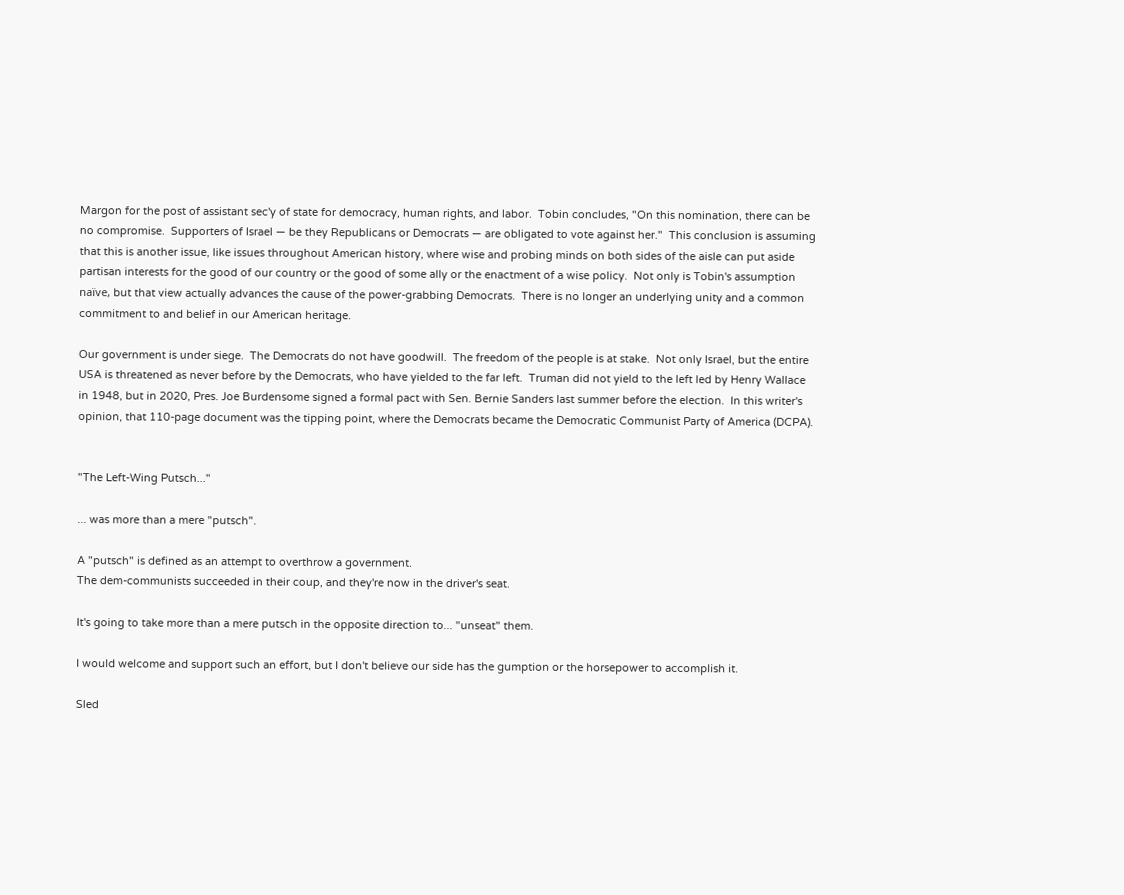Margon for the post of assistant sec'y of state for democracy, human rights, and labor.  Tobin concludes, "On this nomination, there can be no compromise.  Supporters of Israel — be they Republicans or Democrats — are obligated to vote against her."  This conclusion is assuming that this is another issue, like issues throughout American history, where wise and probing minds on both sides of the aisle can put aside partisan interests for the good of our country or the good of some ally or the enactment of a wise policy.  Not only is Tobin's assumption naïve, but that view actually advances the cause of the power-grabbing Democrats.  There is no longer an underlying unity and a common commitment to and belief in our American heritage.

Our government is under siege.  The Democrats do not have goodwill.  The freedom of the people is at stake.  Not only Israel, but the entire USA is threatened as never before by the Democrats, who have yielded to the far left.  Truman did not yield to the left led by Henry Wallace in 1948, but in 2020, Pres. Joe Burdensome signed a formal pact with Sen. Bernie Sanders last summer before the election.  In this writer's opinion, that 110-page document was the tipping point, where the Democrats became the Democratic Communist Party of America (DCPA).


"The Left-Wing Putsch..."

... was more than a mere "putsch".

A "putsch" is defined as an attempt to overthrow a government.
The dem-communists succeeded in their coup, and they're now in the driver's seat.

It's going to take more than a mere putsch in the opposite direction to... "unseat" them.

I would welcome and support such an effort, but I don't believe our side has the gumption or the horsepower to accomplish it.

Sled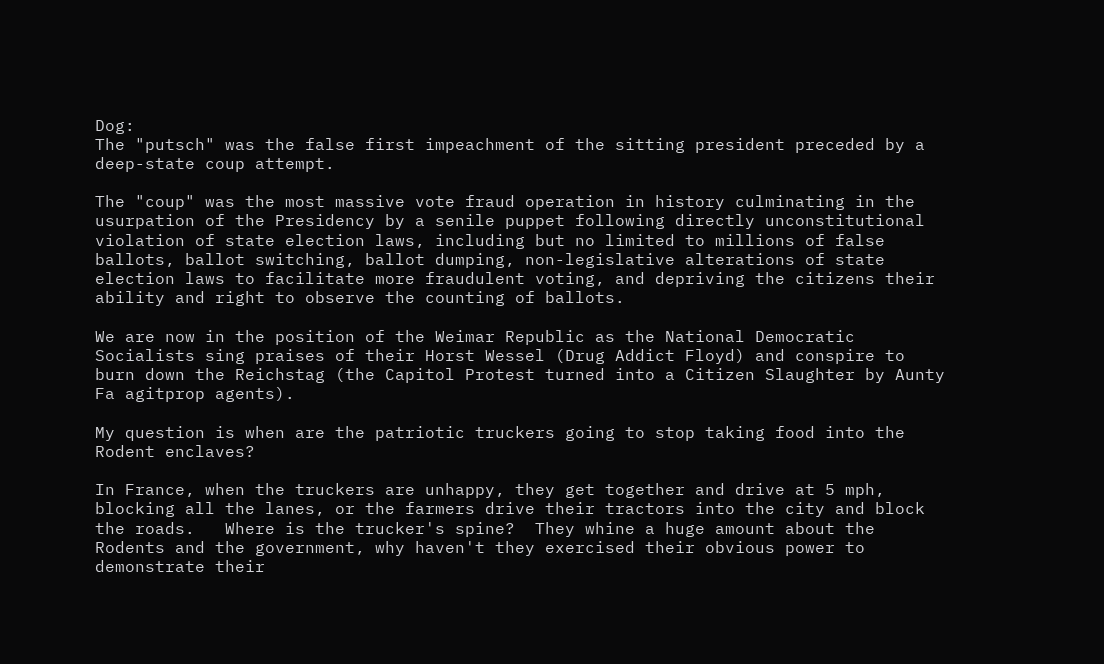Dog:
The "putsch" was the false first impeachment of the sitting president preceded by a deep-state coup attempt.

The "coup" was the most massive vote fraud operation in history culminating in the usurpation of the Presidency by a senile puppet following directly unconstitutional violation of state election laws, including but no limited to millions of false ballots, ballot switching, ballot dumping, non-legislative alterations of state election laws to facilitate more fraudulent voting, and depriving the citizens their ability and right to observe the counting of ballots.

We are now in the position of the Weimar Republic as the National Democratic Socialists sing praises of their Horst Wessel (Drug Addict Floyd) and conspire to burn down the Reichstag (the Capitol Protest turned into a Citizen Slaughter by Aunty Fa agitprop agents).

My question is when are the patriotic truckers going to stop taking food into the Rodent enclaves?

In France, when the truckers are unhappy, they get together and drive at 5 mph, blocking all the lanes, or the farmers drive their tractors into the city and block the roads.   Where is the trucker's spine?  They whine a huge amount about the Rodents and the government, why haven't they exercised their obvious power to demonstrate their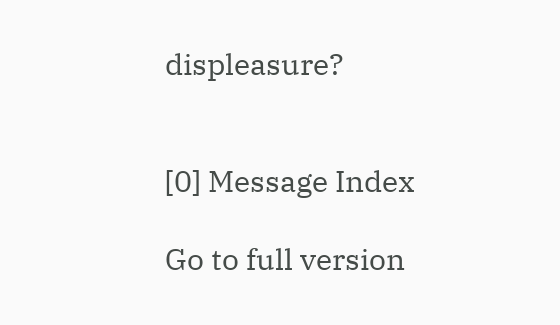displeasure?


[0] Message Index

Go to full version